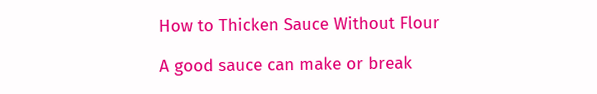How to Thicken Sauce Without Flour

A good sauce can make or break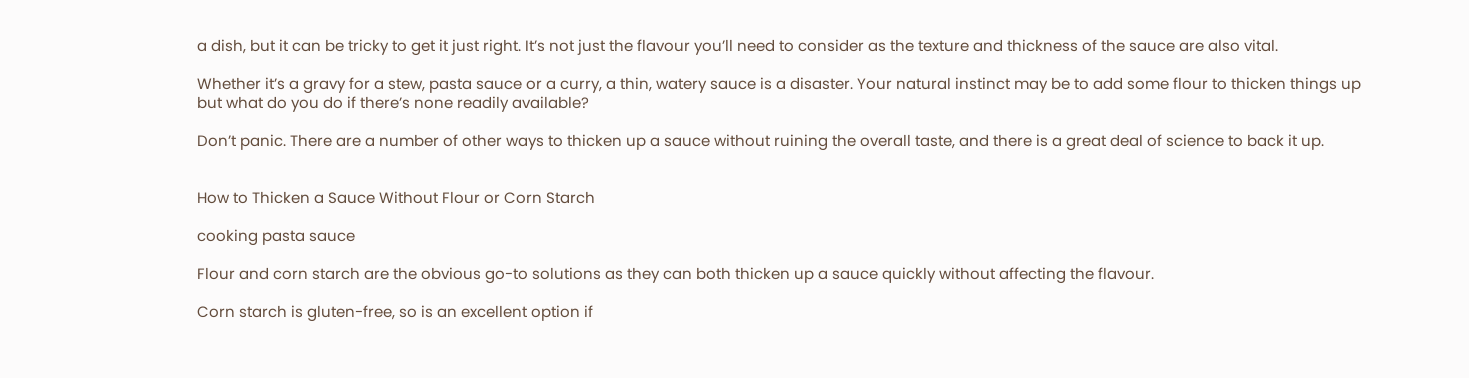a dish, but it can be tricky to get it just right. It’s not just the flavour you’ll need to consider as the texture and thickness of the sauce are also vital.

Whether it’s a gravy for a stew, pasta sauce or a curry, a thin, watery sauce is a disaster. Your natural instinct may be to add some flour to thicken things up but what do you do if there’s none readily available?

Don’t panic. There are a number of other ways to thicken up a sauce without ruining the overall taste, and there is a great deal of science to back it up.


How to Thicken a Sauce Without Flour or Corn Starch

cooking pasta sauce

Flour and corn starch are the obvious go-to solutions as they can both thicken up a sauce quickly without affecting the flavour.

Corn starch is gluten-free, so is an excellent option if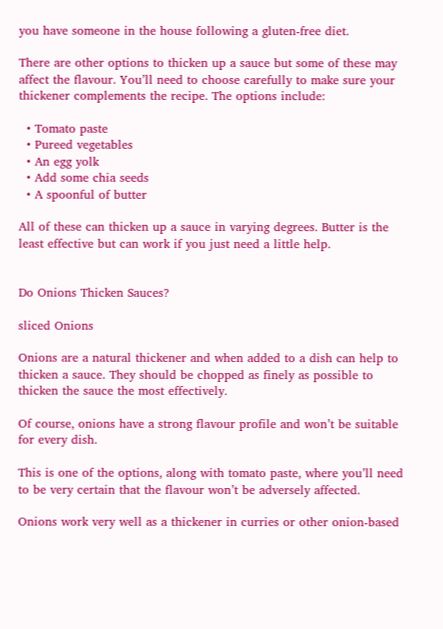you have someone in the house following a gluten-free diet.

There are other options to thicken up a sauce but some of these may affect the flavour. You’ll need to choose carefully to make sure your thickener complements the recipe. The options include:

  • Tomato paste
  • Pureed vegetables
  • An egg yolk
  • Add some chia seeds
  • A spoonful of butter

All of these can thicken up a sauce in varying degrees. Butter is the least effective but can work if you just need a little help.


Do Onions Thicken Sauces?

sliced Onions

Onions are a natural thickener and when added to a dish can help to thicken a sauce. They should be chopped as finely as possible to thicken the sauce the most effectively.

Of course, onions have a strong flavour profile and won’t be suitable for every dish.

This is one of the options, along with tomato paste, where you’ll need to be very certain that the flavour won’t be adversely affected.

Onions work very well as a thickener in curries or other onion-based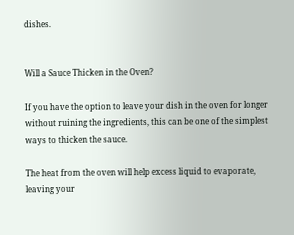dishes.


Will a Sauce Thicken in the Oven?

If you have the option to leave your dish in the oven for longer without ruining the ingredients, this can be one of the simplest ways to thicken the sauce.

The heat from the oven will help excess liquid to evaporate, leaving your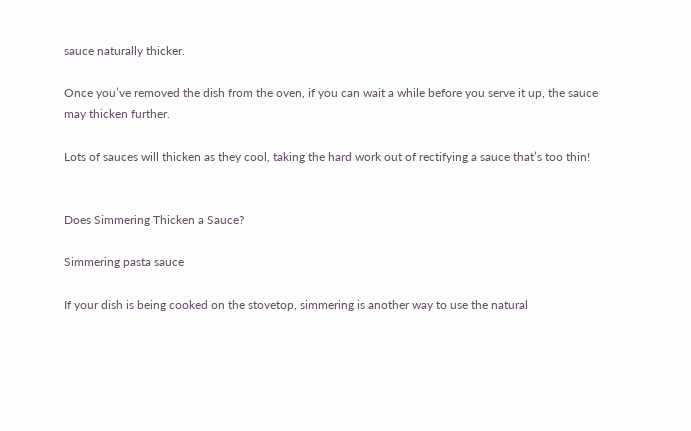sauce naturally thicker.

Once you’ve removed the dish from the oven, if you can wait a while before you serve it up, the sauce may thicken further.

Lots of sauces will thicken as they cool, taking the hard work out of rectifying a sauce that’s too thin!


Does Simmering Thicken a Sauce?

Simmering pasta sauce

If your dish is being cooked on the stovetop, simmering is another way to use the natural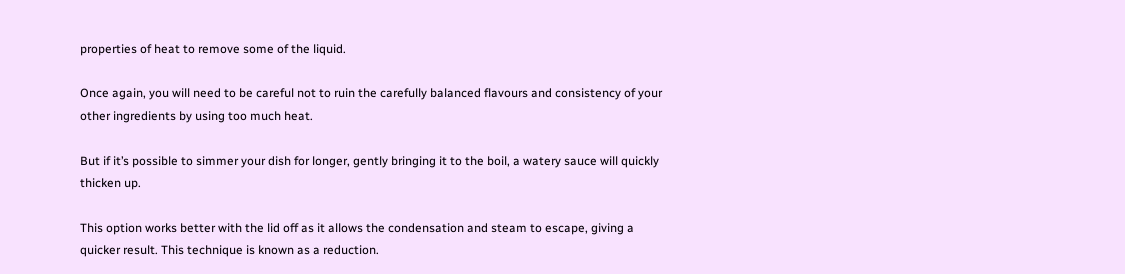properties of heat to remove some of the liquid.

Once again, you will need to be careful not to ruin the carefully balanced flavours and consistency of your other ingredients by using too much heat.

But if it’s possible to simmer your dish for longer, gently bringing it to the boil, a watery sauce will quickly thicken up.

This option works better with the lid off as it allows the condensation and steam to escape, giving a quicker result. This technique is known as a reduction.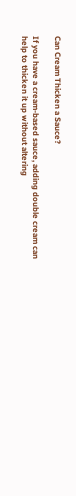Can Cream Thicken a Sauce?

If you have a cream-based sauce, adding double cream can help to thicken it up without altering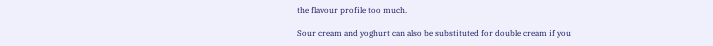the flavour profile too much.

Sour cream and yoghurt can also be substituted for double cream if you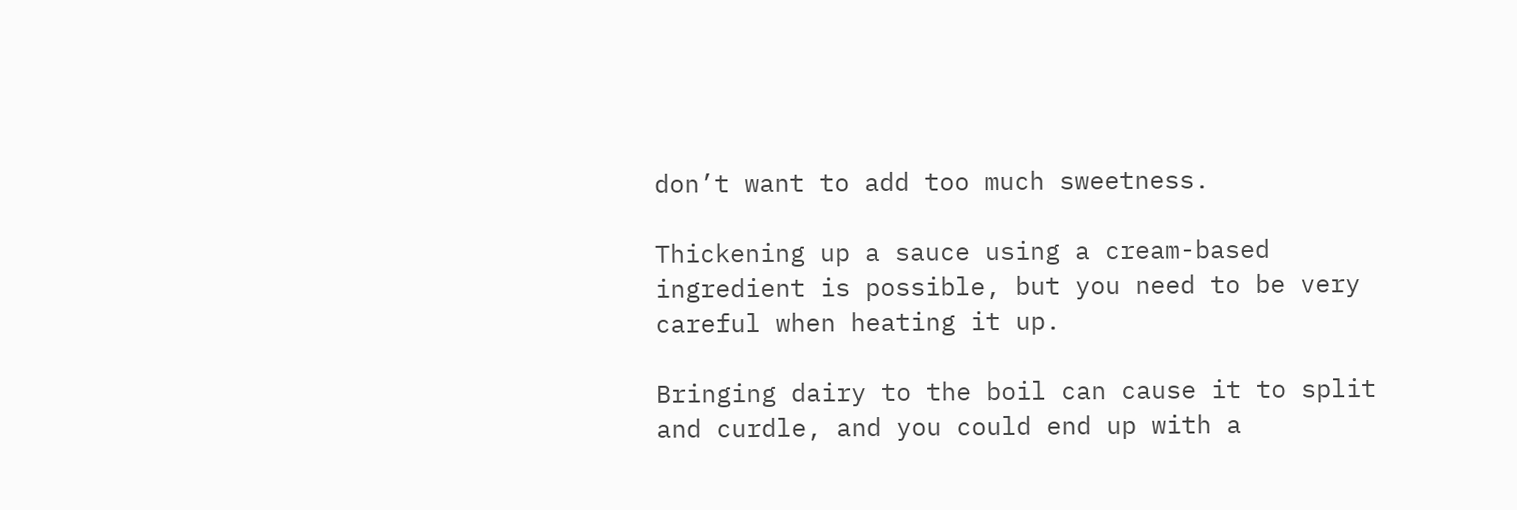don’t want to add too much sweetness.

Thickening up a sauce using a cream-based ingredient is possible, but you need to be very careful when heating it up.

Bringing dairy to the boil can cause it to split and curdle, and you could end up with a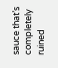sauce that’s completely ruined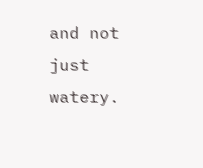and not just watery.